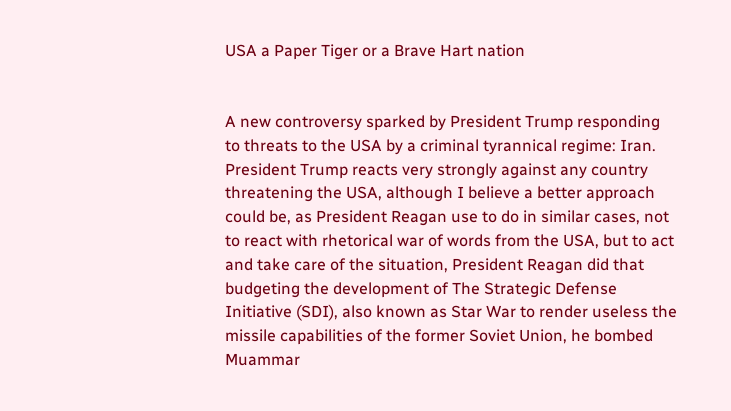USA a Paper Tiger or a Brave Hart nation


A new controversy sparked by President Trump responding to threats to the USA by a criminal tyrannical regime: Iran.
President Trump reacts very strongly against any country threatening the USA, although I believe a better approach could be, as President Reagan use to do in similar cases, not to react with rhetorical war of words from the USA, but to act and take care of the situation, President Reagan did that budgeting the development of The Strategic Defense Initiative (SDI), also known as Star War to render useless the missile capabilities of the former Soviet Union, he bombed Muammar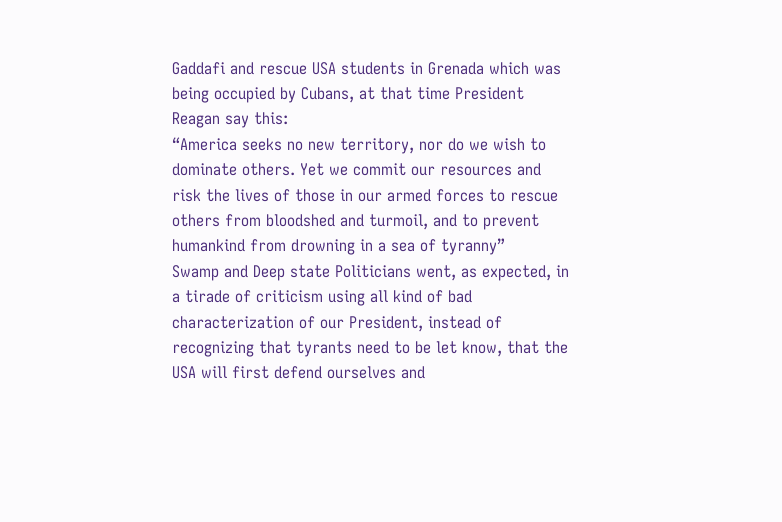Gaddafi and rescue USA students in Grenada which was being occupied by Cubans, at that time President Reagan say this:
“America seeks no new territory, nor do we wish to dominate others. Yet we commit our resources and risk the lives of those in our armed forces to rescue others from bloodshed and turmoil, and to prevent humankind from drowning in a sea of tyranny”
Swamp and Deep state Politicians went, as expected, in a tirade of criticism using all kind of bad characterization of our President, instead of recognizing that tyrants need to be let know, that the USA will first defend ourselves and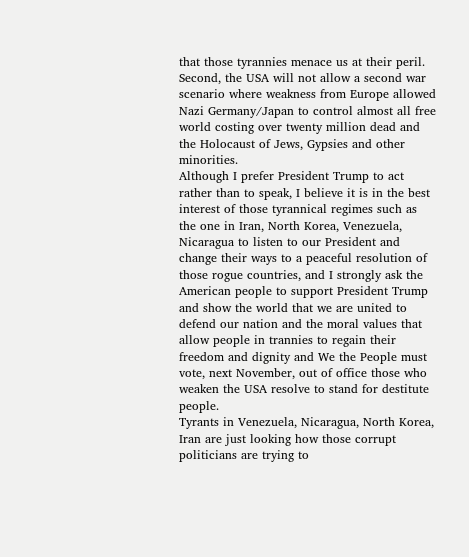that those tyrannies menace us at their peril. Second, the USA will not allow a second war scenario where weakness from Europe allowed Nazi Germany/Japan to control almost all free world costing over twenty million dead and the Holocaust of Jews, Gypsies and other minorities.
Although I prefer President Trump to act rather than to speak, I believe it is in the best interest of those tyrannical regimes such as the one in Iran, North Korea, Venezuela, Nicaragua to listen to our President and change their ways to a peaceful resolution of those rogue countries, and I strongly ask the American people to support President Trump and show the world that we are united to defend our nation and the moral values that allow people in trannies to regain their freedom and dignity and We the People must vote, next November, out of office those who weaken the USA resolve to stand for destitute people.
Tyrants in Venezuela, Nicaragua, North Korea, Iran are just looking how those corrupt politicians are trying to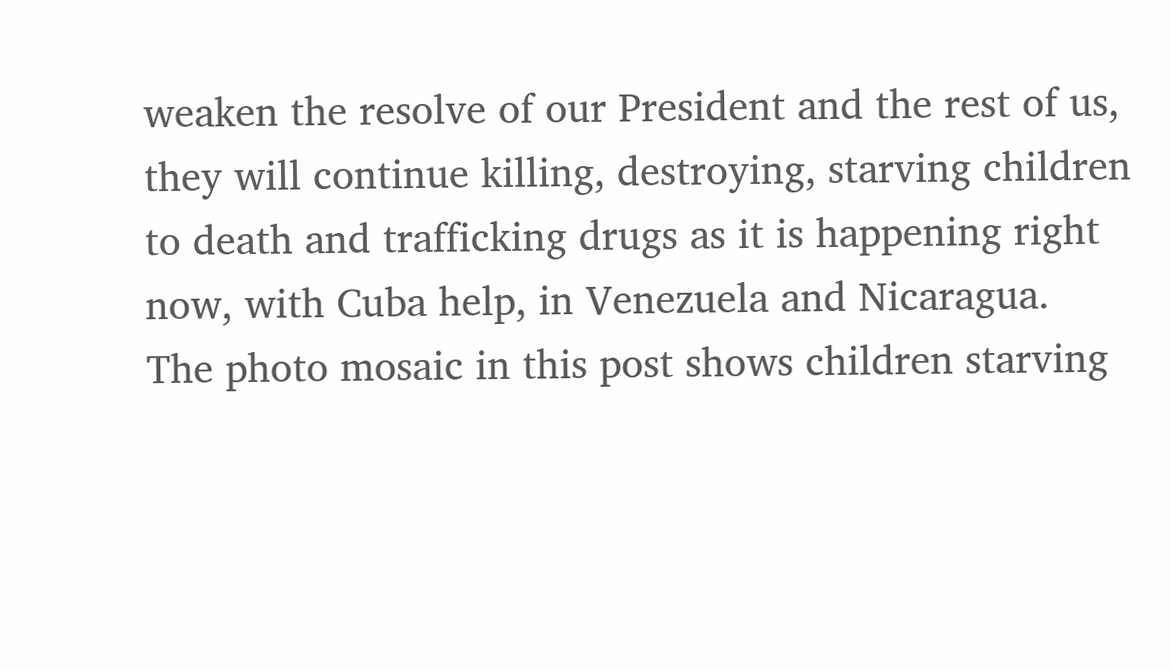weaken the resolve of our President and the rest of us, they will continue killing, destroying, starving children to death and trafficking drugs as it is happening right now, with Cuba help, in Venezuela and Nicaragua.
The photo mosaic in this post shows children starving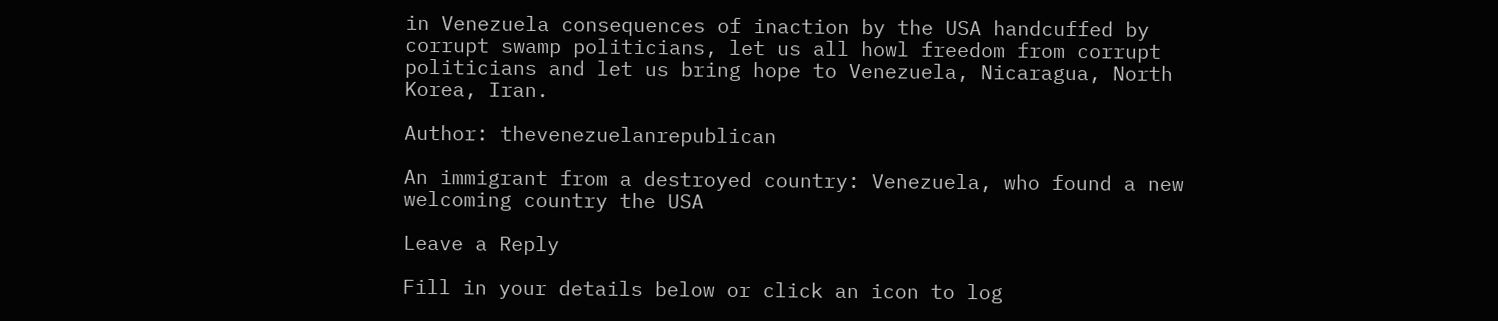in Venezuela consequences of inaction by the USA handcuffed by corrupt swamp politicians, let us all howl freedom from corrupt politicians and let us bring hope to Venezuela, Nicaragua, North Korea, Iran.

Author: thevenezuelanrepublican

An immigrant from a destroyed country: Venezuela, who found a new welcoming country the USA

Leave a Reply

Fill in your details below or click an icon to log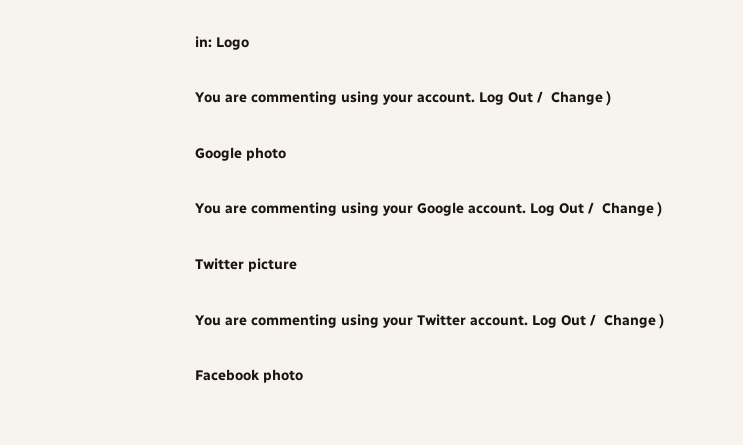in: Logo

You are commenting using your account. Log Out /  Change )

Google photo

You are commenting using your Google account. Log Out /  Change )

Twitter picture

You are commenting using your Twitter account. Log Out /  Change )

Facebook photo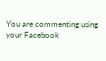You are commenting using your Facebook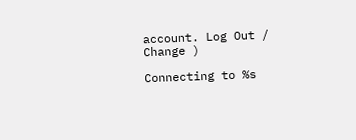account. Log Out /  Change )

Connecting to %s